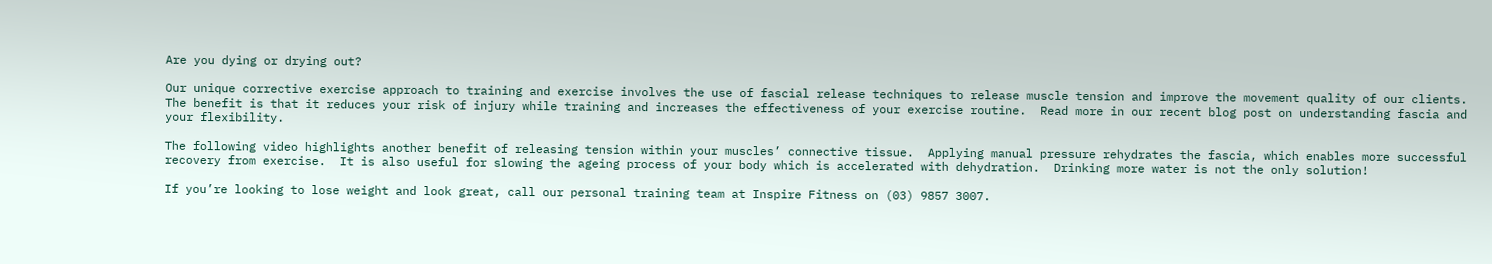Are you dying or drying out?

Our unique corrective exercise approach to training and exercise involves the use of fascial release techniques to release muscle tension and improve the movement quality of our clients.   The benefit is that it reduces your risk of injury while training and increases the effectiveness of your exercise routine.  Read more in our recent blog post on understanding fascia and your flexibility.

The following video highlights another benefit of releasing tension within your muscles’ connective tissue.  Applying manual pressure rehydrates the fascia, which enables more successful recovery from exercise.  It is also useful for slowing the ageing process of your body which is accelerated with dehydration.  Drinking more water is not the only solution!

If you’re looking to lose weight and look great, call our personal training team at Inspire Fitness on (03) 9857 3007.